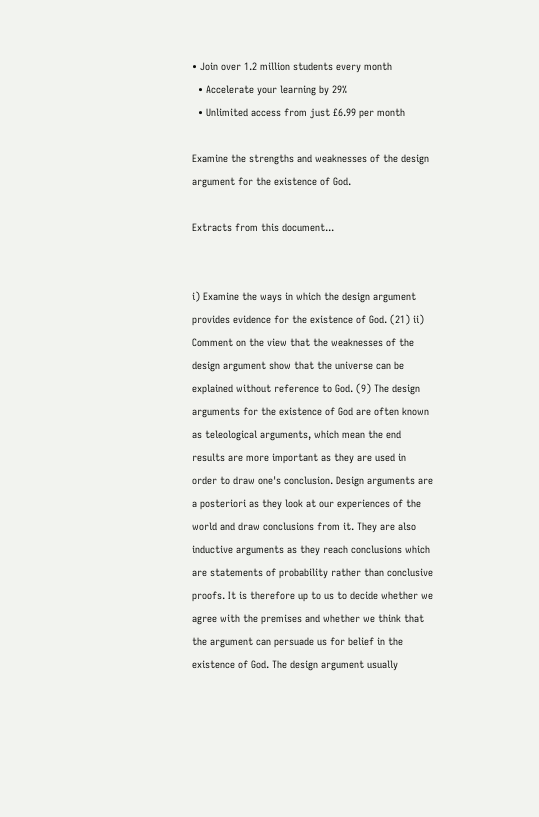• Join over 1.2 million students every month
  • Accelerate your learning by 29%
  • Unlimited access from just £6.99 per month

Examine the strengths and weaknesses of the design argument for the existence of God.

Extracts from this document...


i) Examine the ways in which the design argument provides evidence for the existence of God. (21) ii) Comment on the view that the weaknesses of the design argument show that the universe can be explained without reference to God. (9) The design arguments for the existence of God are often known as teleological arguments, which mean the end results are more important as they are used in order to draw one's conclusion. Design arguments are a posteriori as they look at our experiences of the world and draw conclusions from it. They are also inductive arguments as they reach conclusions which are statements of probability rather than conclusive proofs. It is therefore up to us to decide whether we agree with the premises and whether we think that the argument can persuade us for belief in the existence of God. The design argument usually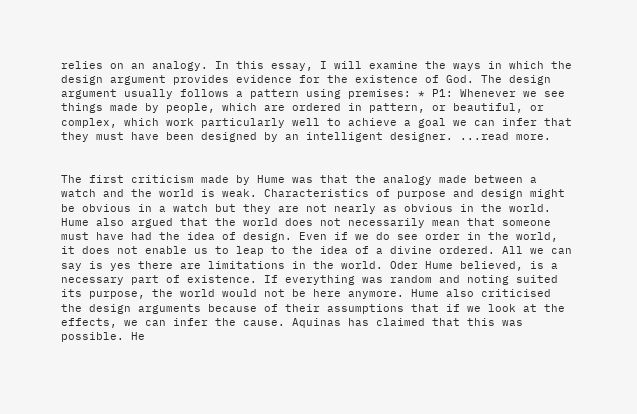relies on an analogy. In this essay, I will examine the ways in which the design argument provides evidence for the existence of God. The design argument usually follows a pattern using premises: * P1: Whenever we see things made by people, which are ordered in pattern, or beautiful, or complex, which work particularly well to achieve a goal we can infer that they must have been designed by an intelligent designer. ...read more.


The first criticism made by Hume was that the analogy made between a watch and the world is weak. Characteristics of purpose and design might be obvious in a watch but they are not nearly as obvious in the world. Hume also argued that the world does not necessarily mean that someone must have had the idea of design. Even if we do see order in the world, it does not enable us to leap to the idea of a divine ordered. All we can say is yes there are limitations in the world. Oder Hume believed, is a necessary part of existence. If everything was random and noting suited its purpose, the world would not be here anymore. Hume also criticised the design arguments because of their assumptions that if we look at the effects, we can infer the cause. Aquinas has claimed that this was possible. He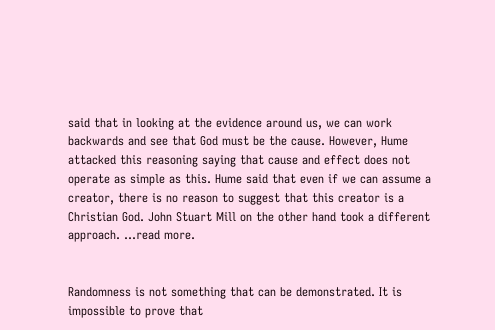said that in looking at the evidence around us, we can work backwards and see that God must be the cause. However, Hume attacked this reasoning saying that cause and effect does not operate as simple as this. Hume said that even if we can assume a creator, there is no reason to suggest that this creator is a Christian God. John Stuart Mill on the other hand took a different approach. ...read more.


Randomness is not something that can be demonstrated. It is impossible to prove that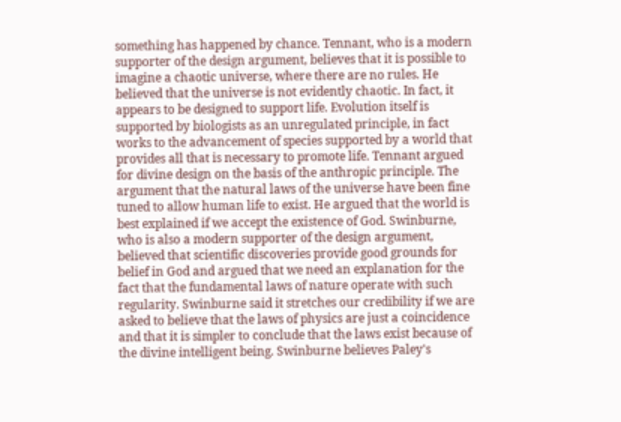something has happened by chance. Tennant, who is a modern supporter of the design argument, believes that it is possible to imagine a chaotic universe, where there are no rules. He believed that the universe is not evidently chaotic. In fact, it appears to be designed to support life. Evolution itself is supported by biologists as an unregulated principle, in fact works to the advancement of species supported by a world that provides all that is necessary to promote life. Tennant argued for divine design on the basis of the anthropic principle. The argument that the natural laws of the universe have been fine tuned to allow human life to exist. He argued that the world is best explained if we accept the existence of God. Swinburne, who is also a modern supporter of the design argument, believed that scientific discoveries provide good grounds for belief in God and argued that we need an explanation for the fact that the fundamental laws of nature operate with such regularity. Swinburne said it stretches our credibility if we are asked to believe that the laws of physics are just a coincidence and that it is simpler to conclude that the laws exist because of the divine intelligent being. Swinburne believes Paley's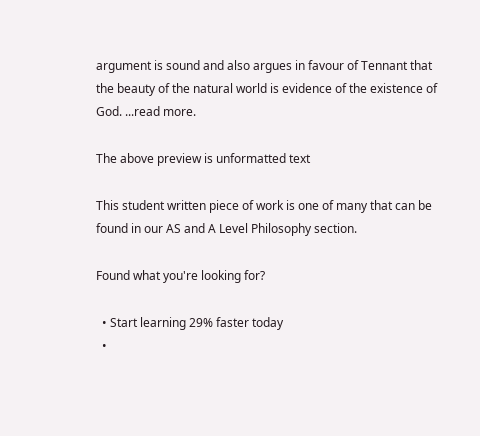argument is sound and also argues in favour of Tennant that the beauty of the natural world is evidence of the existence of God. ...read more.

The above preview is unformatted text

This student written piece of work is one of many that can be found in our AS and A Level Philosophy section.

Found what you're looking for?

  • Start learning 29% faster today
  •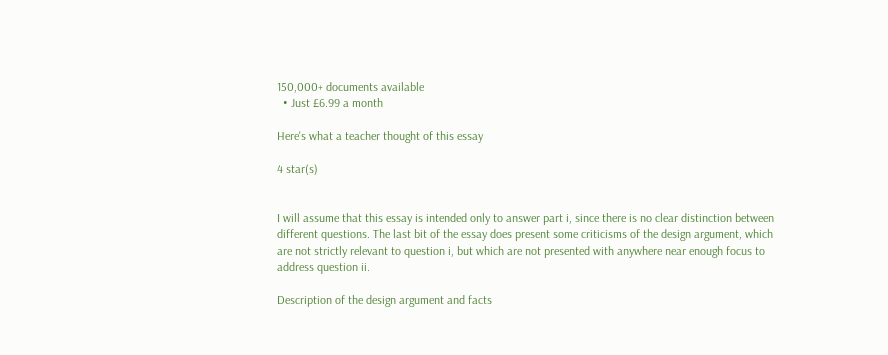150,000+ documents available
  • Just £6.99 a month

Here's what a teacher thought of this essay

4 star(s)


I will assume that this essay is intended only to answer part i, since there is no clear distinction between different questions. The last bit of the essay does present some criticisms of the design argument, which are not strictly relevant to question i, but which are not presented with anywhere near enough focus to address question ii.

Description of the design argument and facts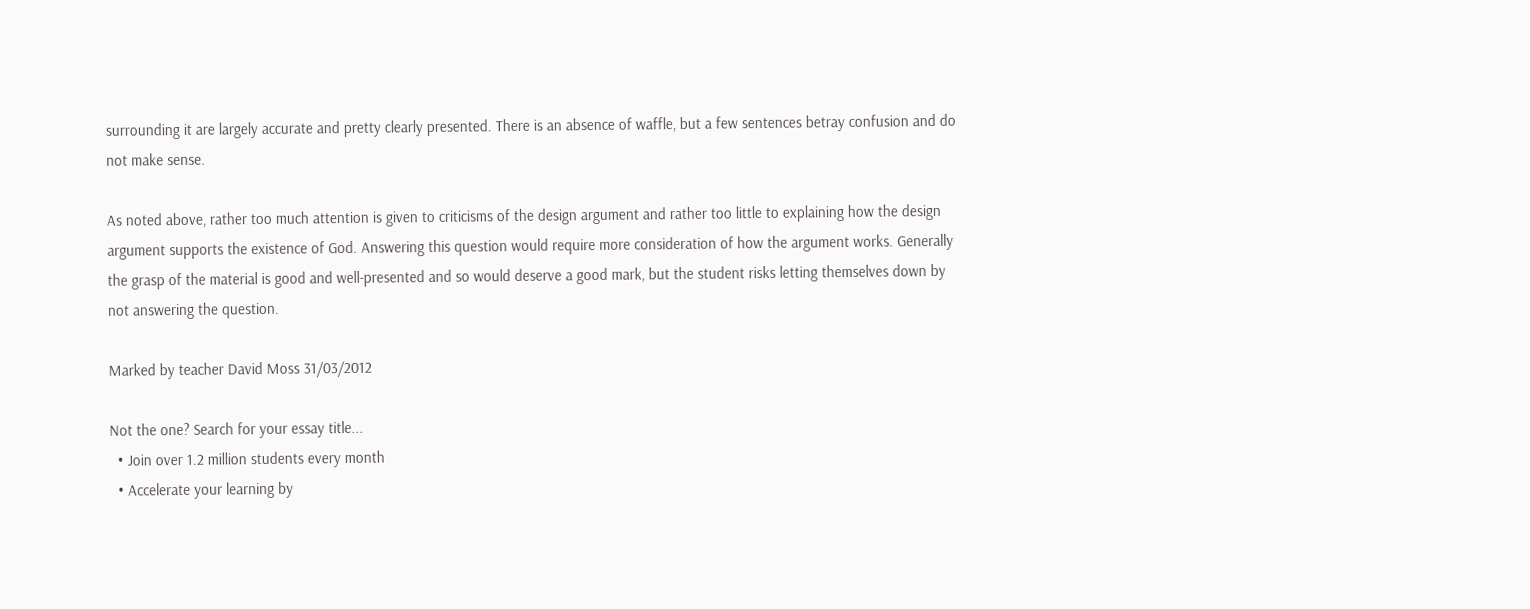surrounding it are largely accurate and pretty clearly presented. There is an absence of waffle, but a few sentences betray confusion and do not make sense.

As noted above, rather too much attention is given to criticisms of the design argument and rather too little to explaining how the design argument supports the existence of God. Answering this question would require more consideration of how the argument works. Generally the grasp of the material is good and well-presented and so would deserve a good mark, but the student risks letting themselves down by not answering the question.

Marked by teacher David Moss 31/03/2012

Not the one? Search for your essay title...
  • Join over 1.2 million students every month
  • Accelerate your learning by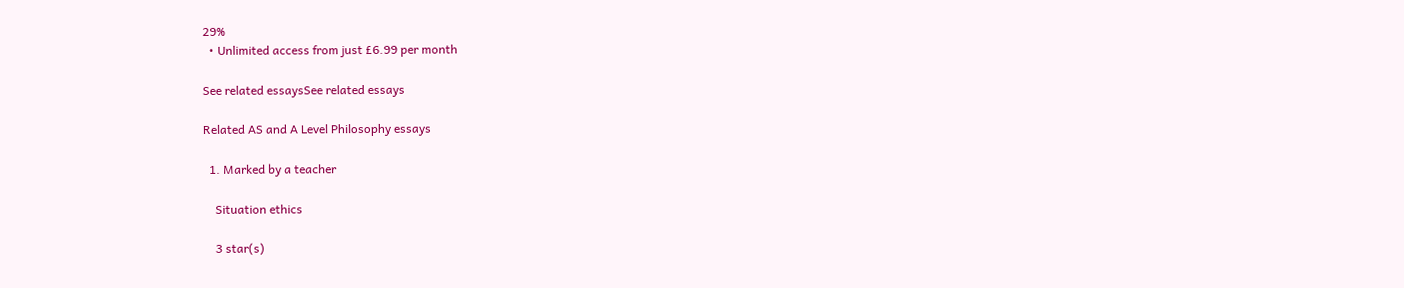29%
  • Unlimited access from just £6.99 per month

See related essaysSee related essays

Related AS and A Level Philosophy essays

  1. Marked by a teacher

    Situation ethics

    3 star(s)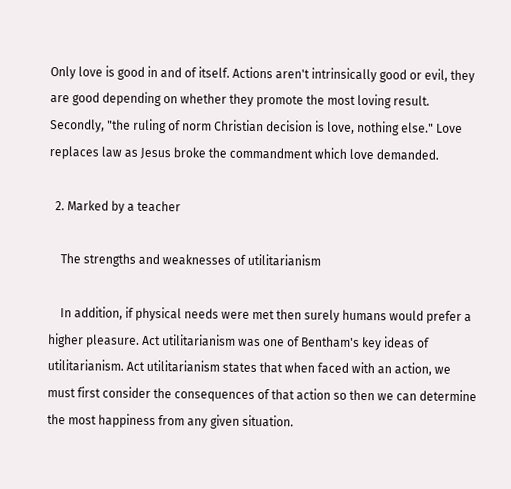Only love is good in and of itself. Actions aren't intrinsically good or evil, they are good depending on whether they promote the most loving result. Secondly, "the ruling of norm Christian decision is love, nothing else." Love replaces law as Jesus broke the commandment which love demanded.

  2. Marked by a teacher

    The strengths and weaknesses of utilitarianism

    In addition, if physical needs were met then surely humans would prefer a higher pleasure. Act utilitarianism was one of Bentham's key ideas of utilitarianism. Act utilitarianism states that when faced with an action, we must first consider the consequences of that action so then we can determine the most happiness from any given situation.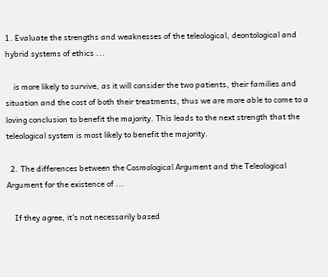1. Evaluate the strengths and weaknesses of the teleological, deontological and hybrid systems of ethics ...

    is more likely to survive, as it will consider the two patients, their families and situation and the cost of both their treatments, thus we are more able to come to a loving conclusion to benefit the majority. This leads to the next strength that the teleological system is most likely to benefit the majority.

  2. The differences between the Cosmological Argument and the Teleological Argument for the existence of ...

    If they agree, it's not necessarily based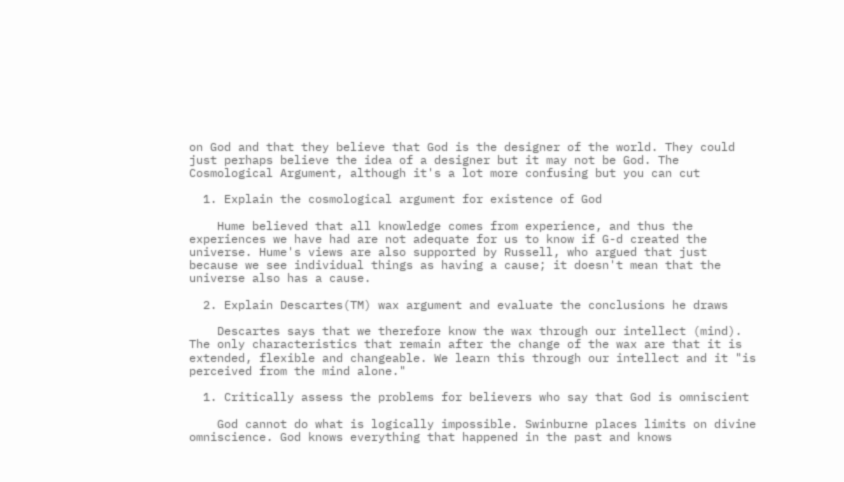on God and that they believe that God is the designer of the world. They could just perhaps believe the idea of a designer but it may not be God. The Cosmological Argument, although it's a lot more confusing but you can cut

  1. Explain the cosmological argument for existence of God

    Hume believed that all knowledge comes from experience, and thus the experiences we have had are not adequate for us to know if G-d created the universe. Hume's views are also supported by Russell, who argued that just because we see individual things as having a cause; it doesn't mean that the universe also has a cause.

  2. Explain Descartes(TM) wax argument and evaluate the conclusions he draws

    Descartes says that we therefore know the wax through our intellect (mind). The only characteristics that remain after the change of the wax are that it is extended, flexible and changeable. We learn this through our intellect and it "is perceived from the mind alone."

  1. Critically assess the problems for believers who say that God is omniscient

    God cannot do what is logically impossible. Swinburne places limits on divine omniscience. God knows everything that happened in the past and knows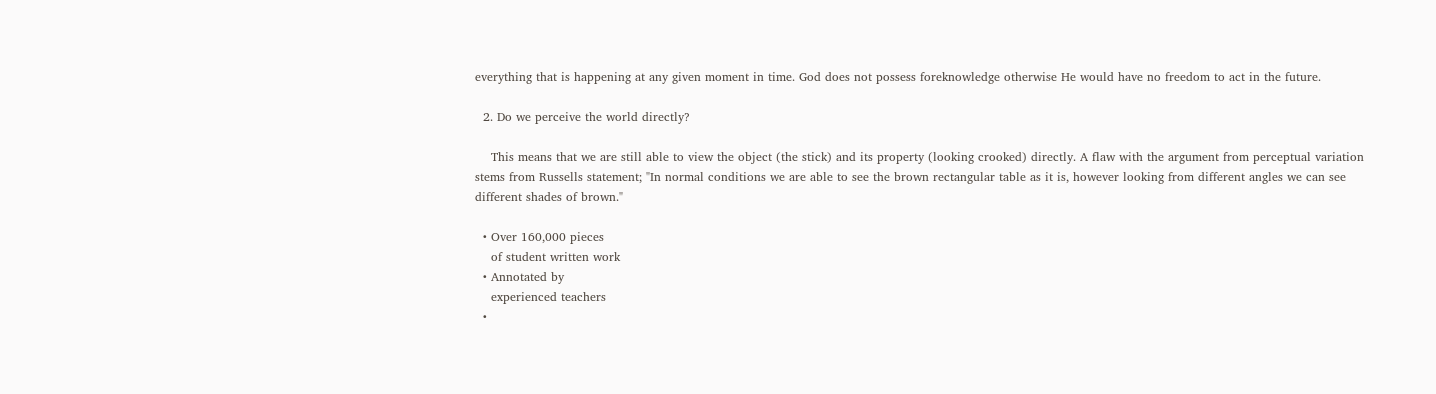everything that is happening at any given moment in time. God does not possess foreknowledge otherwise He would have no freedom to act in the future.

  2. Do we perceive the world directly?

    This means that we are still able to view the object (the stick) and its property (looking crooked) directly. A flaw with the argument from perceptual variation stems from Russells statement; "In normal conditions we are able to see the brown rectangular table as it is, however looking from different angles we can see different shades of brown."

  • Over 160,000 pieces
    of student written work
  • Annotated by
    experienced teachers
  •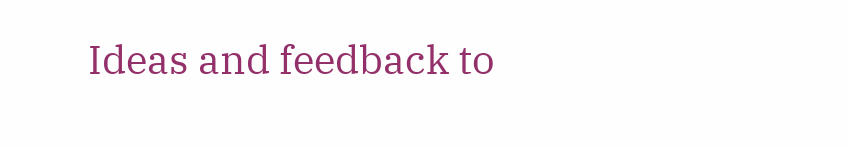Ideas and feedback to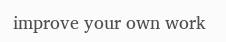improve your own work